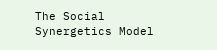The Social Synergetics Model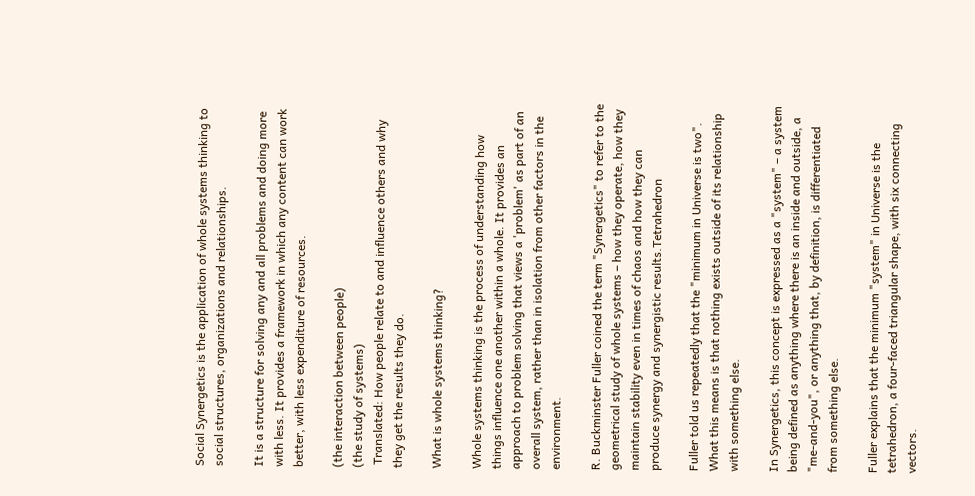Social Synergetics is the application of whole systems thinking to social structures, organizations and relationships.

It is a structure for solving any and all problems and doing more with less. It provides a framework in which any content can work better, with less expenditure of resources.

(the interaction between people)
(the study of systems)
 Translated: How people relate to and influence others and why they get the results they do.

What is whole systems thinking?

Whole systems thinking is the process of understanding how things influence one another within a whole. It provides an approach to problem solving that views a 'problem' as part of an overall system, rather than in isolation from other factors in the environment.

R. Buckminster Fuller coined the term "Synergetics" to refer to the geometrical study of whole systems – how they operate, how they maintain stability even in times of chaos and how they can produce synergy and synergistic results.Tetrahedron

Fuller told us repeatedly that the "minimum in Universe is two". What this means is that nothing exists outside of its relationship with something else.

In Synergetics, this concept is expressed as a "system" – a system being defined as anything where there is an inside and outside, a "me-and-you", or anything that, by definition, is differentiated from something else.

Fuller explains that the minimum "system" in Universe is the tetrahedron, a four-faced triangular shape, with six connecting vectors.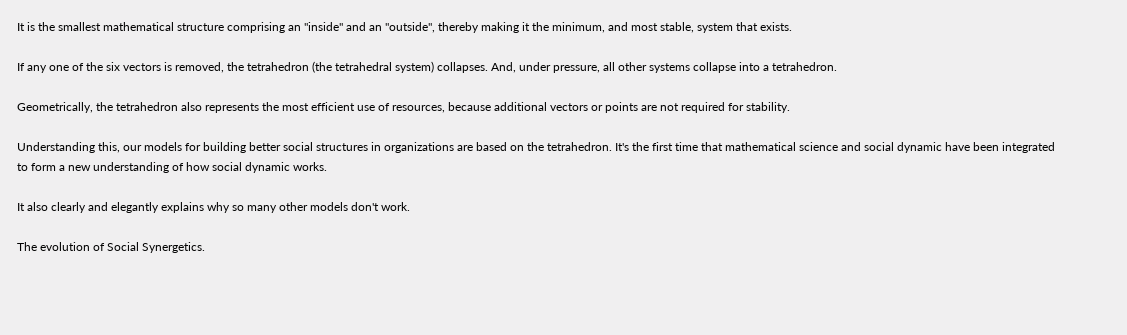It is the smallest mathematical structure comprising an "inside" and an "outside", thereby making it the minimum, and most stable, system that exists.

If any one of the six vectors is removed, the tetrahedron (the tetrahedral system) collapses. And, under pressure, all other systems collapse into a tetrahedron.

Geometrically, the tetrahedron also represents the most efficient use of resources, because additional vectors or points are not required for stability.

Understanding this, our models for building better social structures in organizations are based on the tetrahedron. It's the first time that mathematical science and social dynamic have been integrated to form a new understanding of how social dynamic works.

It also clearly and elegantly explains why so many other models don't work.

The evolution of Social Synergetics.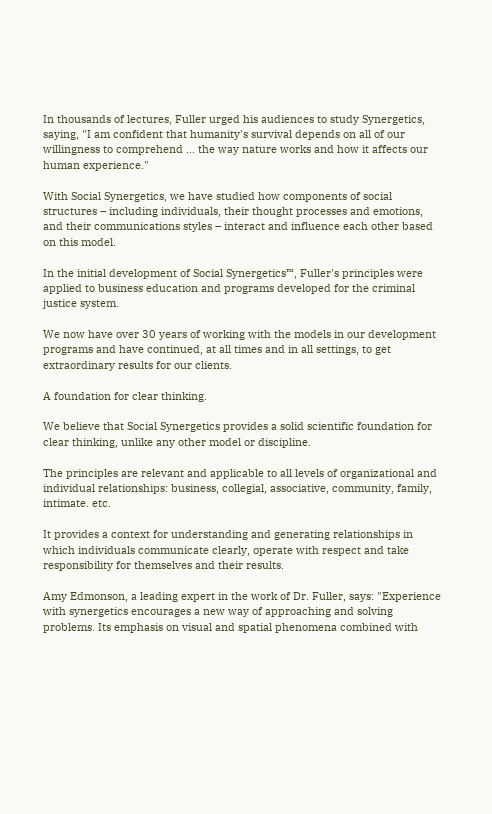In thousands of lectures, Fuller urged his audiences to study Synergetics, saying, "I am confident that humanity's survival depends on all of our willingness to comprehend ... the way nature works and how it affects our human experience."

With Social Synergetics, we have studied how components of social structures – including individuals, their thought processes and emotions, and their communications styles – interact and influence each other based on this model.

In the initial development of Social Synergetics™, Fuller's principles were applied to business education and programs developed for the criminal justice system.

We now have over 30 years of working with the models in our development programs and have continued, at all times and in all settings, to get extraordinary results for our clients.

A foundation for clear thinking.

We believe that Social Synergetics provides a solid scientific foundation for clear thinking, unlike any other model or discipline.

The principles are relevant and applicable to all levels of organizational and individual relationships: business, collegial, associative, community, family, intimate. etc.

It provides a context for understanding and generating relationships in which individuals communicate clearly, operate with respect and take responsibility for themselves and their results.

Amy Edmonson, a leading expert in the work of Dr. Fuller, says: "Experience with synergetics encourages a new way of approaching and solving problems. Its emphasis on visual and spatial phenomena combined with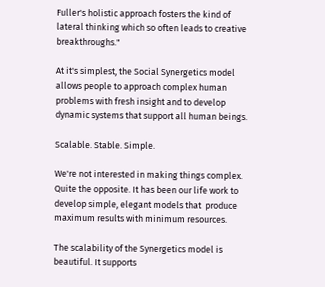Fuller's holistic approach fosters the kind of lateral thinking which so often leads to creative breakthroughs."

At it's simplest, the Social Synergetics model allows people to approach complex human problems with fresh insight and to develop dynamic systems that support all human beings.

Scalable. Stable. Simple.

We're not interested in making things complex. Quite the opposite. It has been our life work to develop simple, elegant models that  produce maximum results with minimum resources.

The scalability of the Synergetics model is beautiful. It supports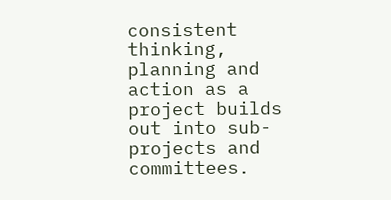consistent thinking, planning and action as a project builds out into sub-projects and committees.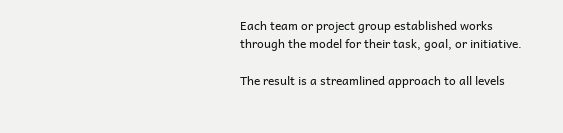Each team or project group established works through the model for their task, goal, or initiative.

The result is a streamlined approach to all levels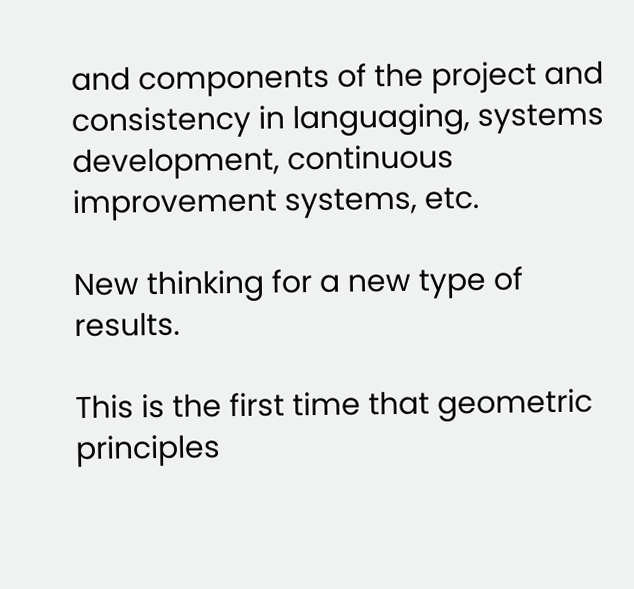and components of the project and consistency in languaging, systems development, continuous improvement systems, etc.

New thinking for a new type of results.

This is the first time that geometric principles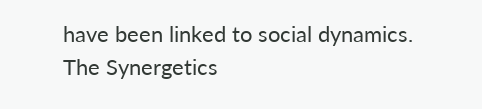have been linked to social dynamics. The Synergetics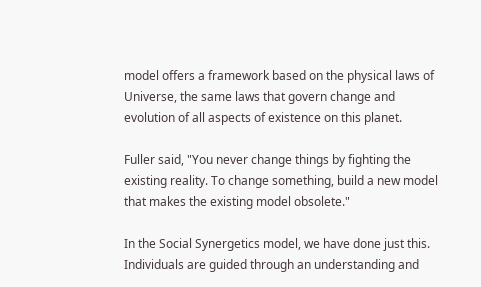model offers a framework based on the physical laws of Universe, the same laws that govern change and evolution of all aspects of existence on this planet.

Fuller said, "You never change things by fighting the existing reality. To change something, build a new model that makes the existing model obsolete."

In the Social Synergetics model, we have done just this. Individuals are guided through an understanding and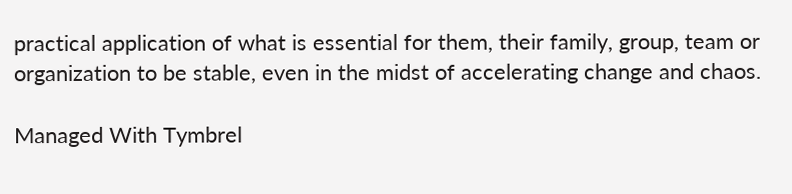practical application of what is essential for them, their family, group, team or organization to be stable, even in the midst of accelerating change and chaos.

Managed With Tymbrel